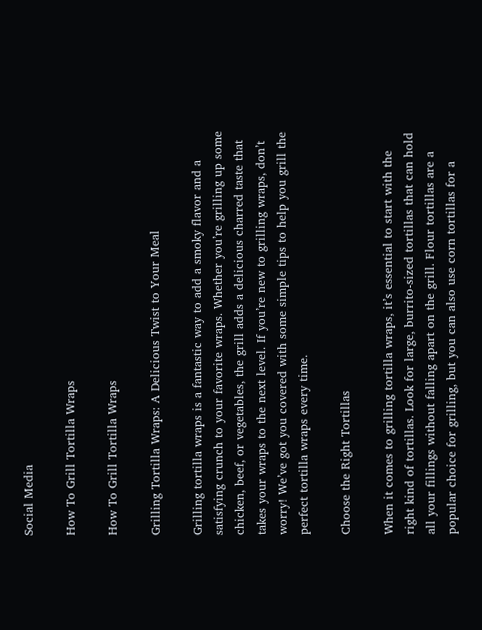Social Media

How To Grill Tortilla Wraps

How To Grill Tortilla Wraps

Grilling Tortilla Wraps: A Delicious Twist to Your Meal

Grilling tortilla wraps is a fantastic way to add a smoky flavor and a satisfying crunch to your favorite wraps. Whether you’re grilling up some chicken, beef, or vegetables, the grill adds a delicious charred taste that takes your wraps to the next level. If you’re new to grilling wraps, don’t worry! We’ve got you covered with some simple tips to help you grill the perfect tortilla wraps every time.

Choose the Right Tortillas

When it comes to grilling tortilla wraps, it’s essential to start with the right kind of tortillas. Look for large, burrito-sized tortillas that can hold all your fillings without falling apart on the grill. Flour tortillas are a popular choice for grilling, but you can also use corn tortillas for a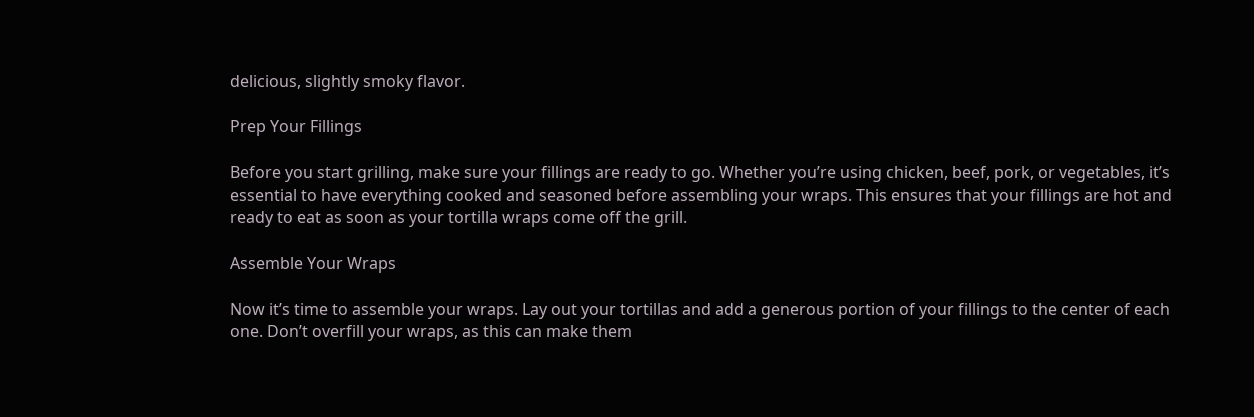delicious, slightly smoky flavor.

Prep Your Fillings

Before you start grilling, make sure your fillings are ready to go. Whether you’re using chicken, beef, pork, or vegetables, it’s essential to have everything cooked and seasoned before assembling your wraps. This ensures that your fillings are hot and ready to eat as soon as your tortilla wraps come off the grill.

Assemble Your Wraps

Now it’s time to assemble your wraps. Lay out your tortillas and add a generous portion of your fillings to the center of each one. Don’t overfill your wraps, as this can make them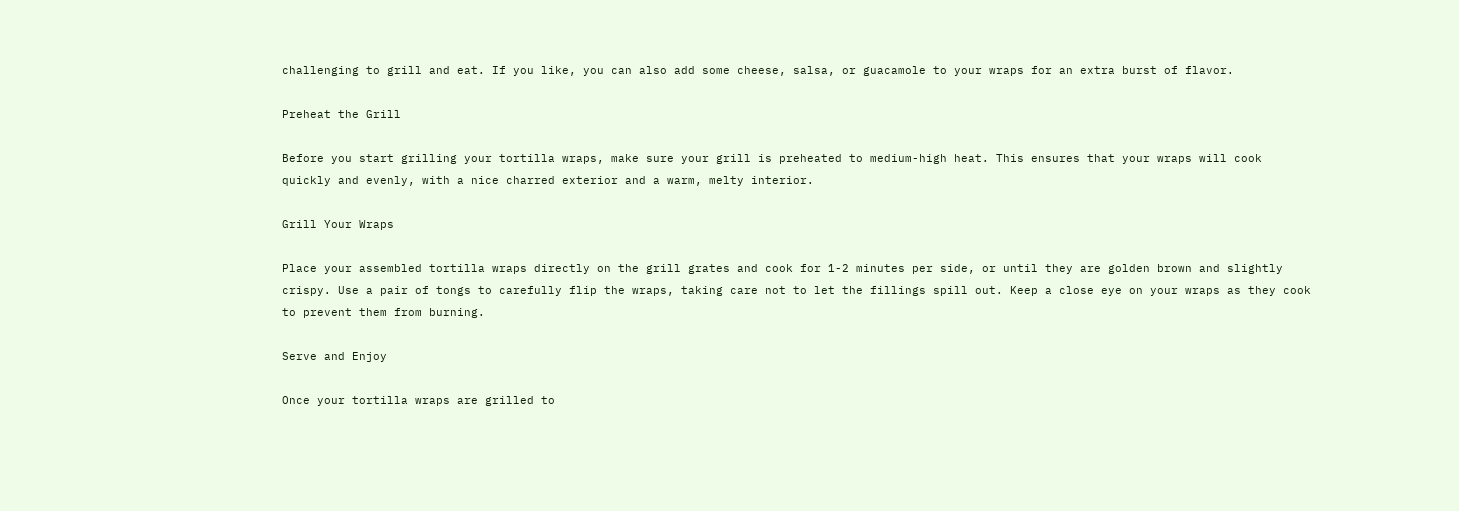challenging to grill and eat. If you like, you can also add some cheese, salsa, or guacamole to your wraps for an extra burst of flavor.

Preheat the Grill

Before you start grilling your tortilla wraps, make sure your grill is preheated to medium-high heat. This ensures that your wraps will cook quickly and evenly, with a nice charred exterior and a warm, melty interior.

Grill Your Wraps

Place your assembled tortilla wraps directly on the grill grates and cook for 1-2 minutes per side, or until they are golden brown and slightly crispy. Use a pair of tongs to carefully flip the wraps, taking care not to let the fillings spill out. Keep a close eye on your wraps as they cook to prevent them from burning.

Serve and Enjoy

Once your tortilla wraps are grilled to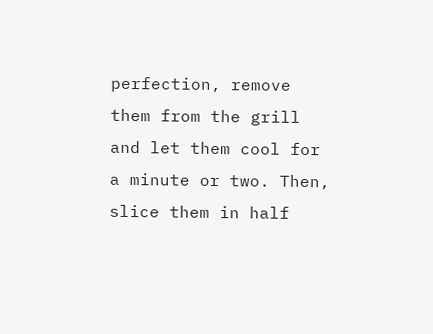perfection, remove them from the grill and let them cool for a minute or two. Then, slice them in half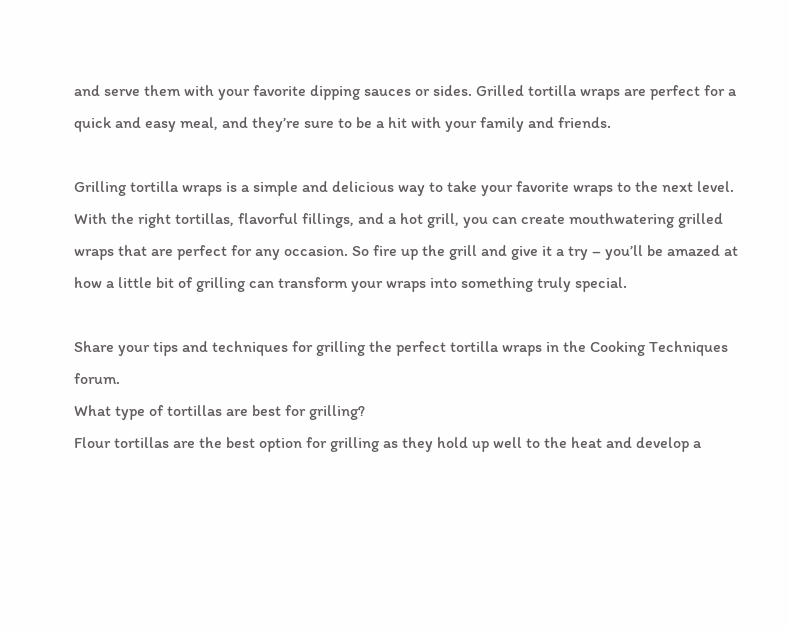and serve them with your favorite dipping sauces or sides. Grilled tortilla wraps are perfect for a quick and easy meal, and they’re sure to be a hit with your family and friends.

Grilling tortilla wraps is a simple and delicious way to take your favorite wraps to the next level. With the right tortillas, flavorful fillings, and a hot grill, you can create mouthwatering grilled wraps that are perfect for any occasion. So fire up the grill and give it a try – you’ll be amazed at how a little bit of grilling can transform your wraps into something truly special.

Share your tips and techniques for grilling the perfect tortilla wraps in the Cooking Techniques forum.
What type of tortillas are best for grilling?
Flour tortillas are the best option for grilling as they hold up well to the heat and develop a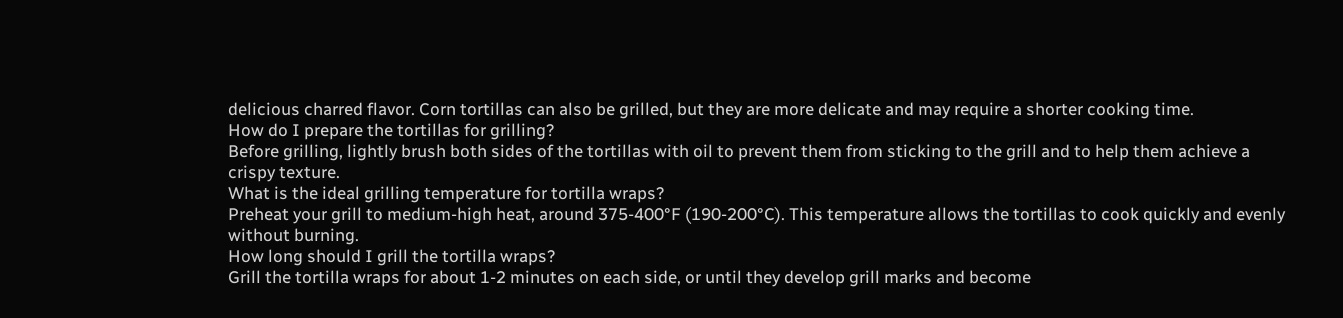delicious charred flavor. Corn tortillas can also be grilled, but they are more delicate and may require a shorter cooking time.
How do I prepare the tortillas for grilling?
Before grilling, lightly brush both sides of the tortillas with oil to prevent them from sticking to the grill and to help them achieve a crispy texture.
What is the ideal grilling temperature for tortilla wraps?
Preheat your grill to medium-high heat, around 375-400°F (190-200°C). This temperature allows the tortillas to cook quickly and evenly without burning.
How long should I grill the tortilla wraps?
Grill the tortilla wraps for about 1-2 minutes on each side, or until they develop grill marks and become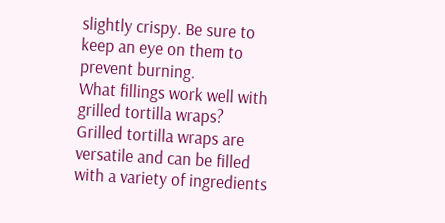slightly crispy. Be sure to keep an eye on them to prevent burning.
What fillings work well with grilled tortilla wraps?
Grilled tortilla wraps are versatile and can be filled with a variety of ingredients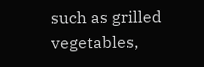such as grilled vegetables,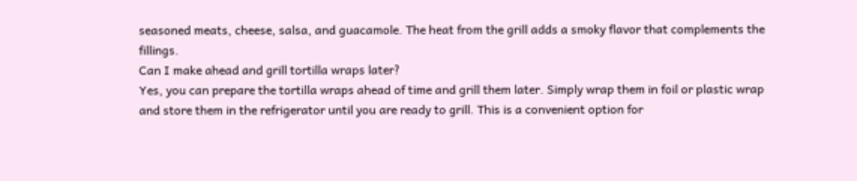seasoned meats, cheese, salsa, and guacamole. The heat from the grill adds a smoky flavor that complements the fillings.
Can I make ahead and grill tortilla wraps later?
Yes, you can prepare the tortilla wraps ahead of time and grill them later. Simply wrap them in foil or plastic wrap and store them in the refrigerator until you are ready to grill. This is a convenient option for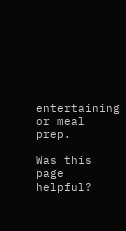entertaining or meal prep.

Was this page helpful?